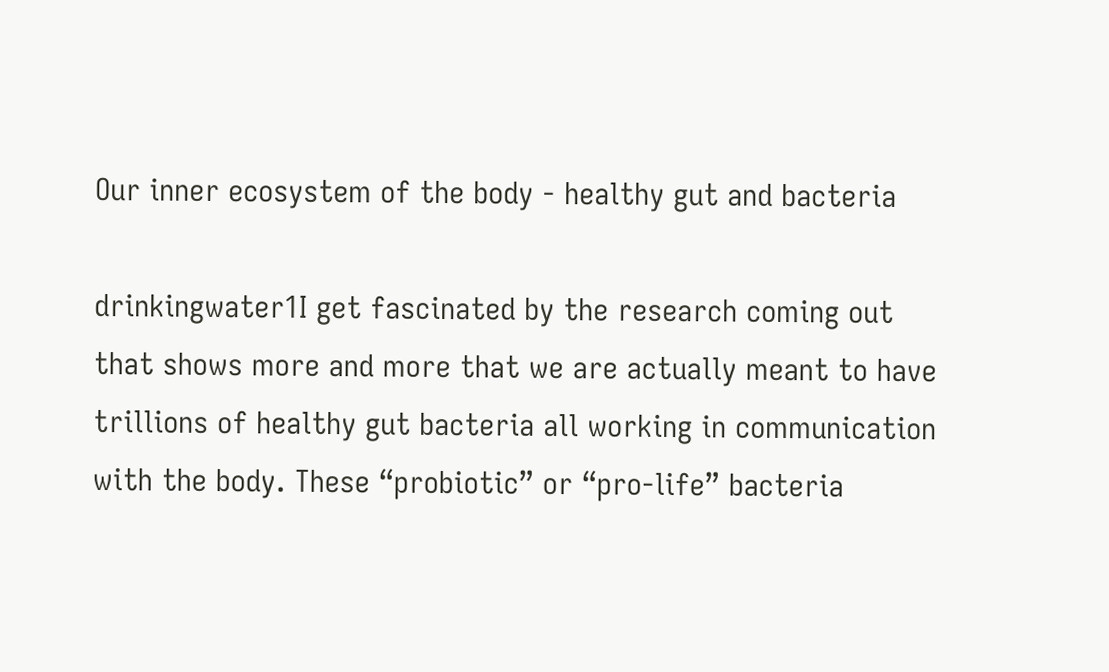Our inner ecosystem of the body - healthy gut and bacteria

drinkingwater1I get fascinated by the research coming out that shows more and more that we are actually meant to have trillions of healthy gut bacteria all working in communication with the body. These “probiotic” or “pro-life” bacteria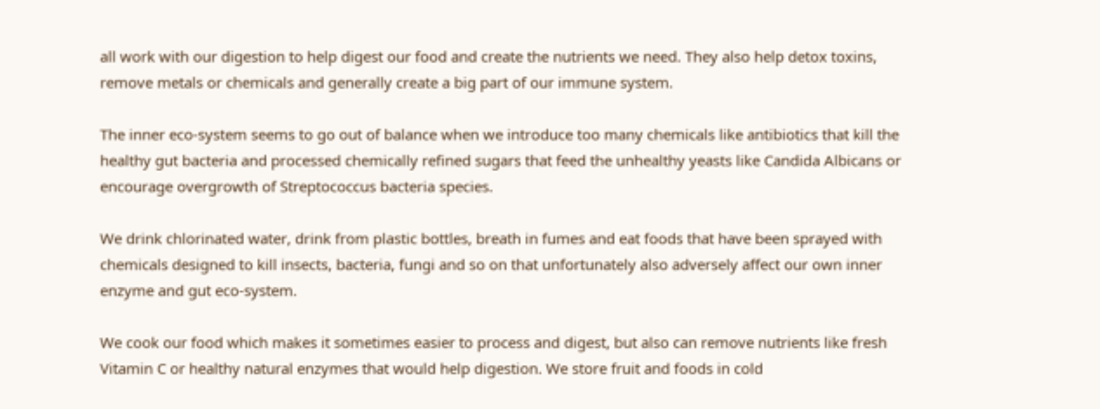all work with our digestion to help digest our food and create the nutrients we need. They also help detox toxins, remove metals or chemicals and generally create a big part of our immune system.

The inner eco-system seems to go out of balance when we introduce too many chemicals like antibiotics that kill the healthy gut bacteria and processed chemically refined sugars that feed the unhealthy yeasts like Candida Albicans or encourage overgrowth of Streptococcus bacteria species.

We drink chlorinated water, drink from plastic bottles, breath in fumes and eat foods that have been sprayed with chemicals designed to kill insects, bacteria, fungi and so on that unfortunately also adversely affect our own inner enzyme and gut eco-system.

We cook our food which makes it sometimes easier to process and digest, but also can remove nutrients like fresh Vitamin C or healthy natural enzymes that would help digestion. We store fruit and foods in cold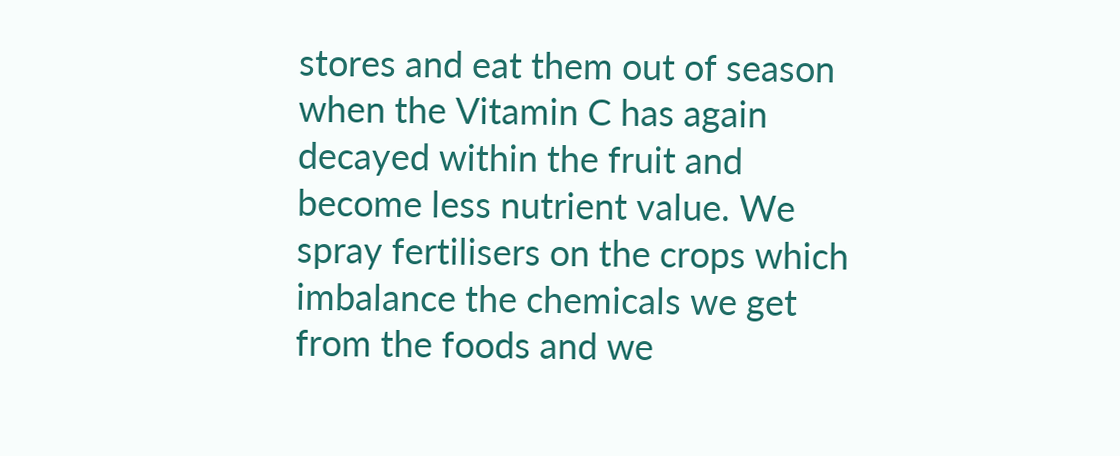stores and eat them out of season when the Vitamin C has again decayed within the fruit and become less nutrient value. We spray fertilisers on the crops which imbalance the chemicals we get from the foods and we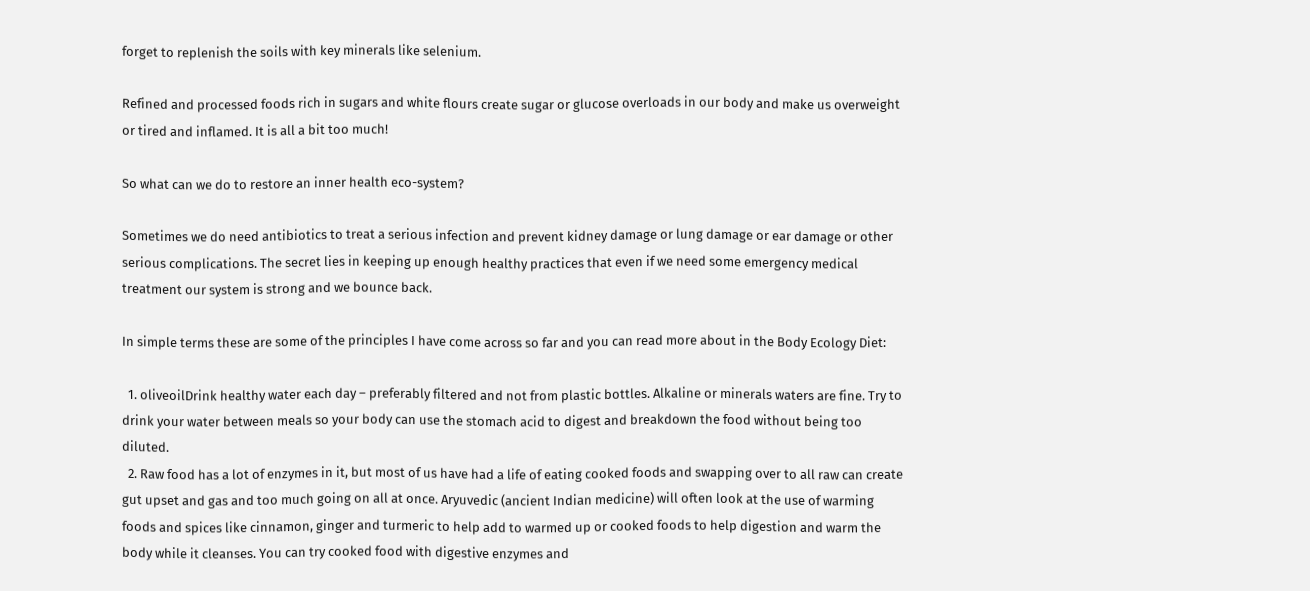forget to replenish the soils with key minerals like selenium.

Refined and processed foods rich in sugars and white flours create sugar or glucose overloads in our body and make us overweight or tired and inflamed. It is all a bit too much!

So what can we do to restore an inner health eco-system?

Sometimes we do need antibiotics to treat a serious infection and prevent kidney damage or lung damage or ear damage or other serious complications. The secret lies in keeping up enough healthy practices that even if we need some emergency medical treatment our system is strong and we bounce back.

In simple terms these are some of the principles I have come across so far and you can read more about in the Body Ecology Diet:

  1. oliveoilDrink healthy water each day – preferably filtered and not from plastic bottles. Alkaline or minerals waters are fine. Try to drink your water between meals so your body can use the stomach acid to digest and breakdown the food without being too diluted.
  2. Raw food has a lot of enzymes in it, but most of us have had a life of eating cooked foods and swapping over to all raw can create gut upset and gas and too much going on all at once. Aryuvedic (ancient Indian medicine) will often look at the use of warming foods and spices like cinnamon, ginger and turmeric to help add to warmed up or cooked foods to help digestion and warm the body while it cleanses. You can try cooked food with digestive enzymes and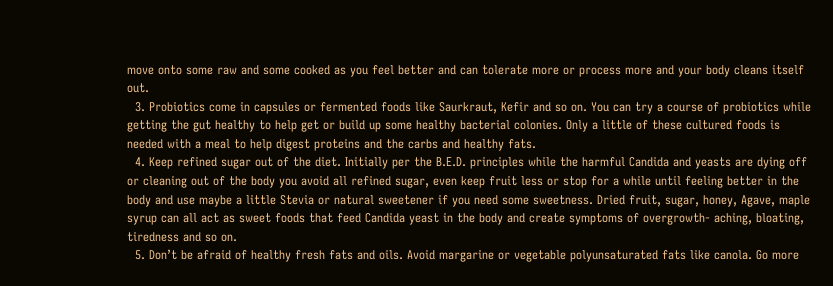move onto some raw and some cooked as you feel better and can tolerate more or process more and your body cleans itself out.
  3. Probiotics come in capsules or fermented foods like Saurkraut, Kefir and so on. You can try a course of probiotics while getting the gut healthy to help get or build up some healthy bacterial colonies. Only a little of these cultured foods is needed with a meal to help digest proteins and the carbs and healthy fats.
  4. Keep refined sugar out of the diet. Initially per the B.E.D. principles while the harmful Candida and yeasts are dying off or cleaning out of the body you avoid all refined sugar, even keep fruit less or stop for a while until feeling better in the body and use maybe a little Stevia or natural sweetener if you need some sweetness. Dried fruit, sugar, honey, Agave, maple syrup can all act as sweet foods that feed Candida yeast in the body and create symptoms of overgrowth- aching, bloating, tiredness and so on.
  5. Don’t be afraid of healthy fresh fats and oils. Avoid margarine or vegetable polyunsaturated fats like canola. Go more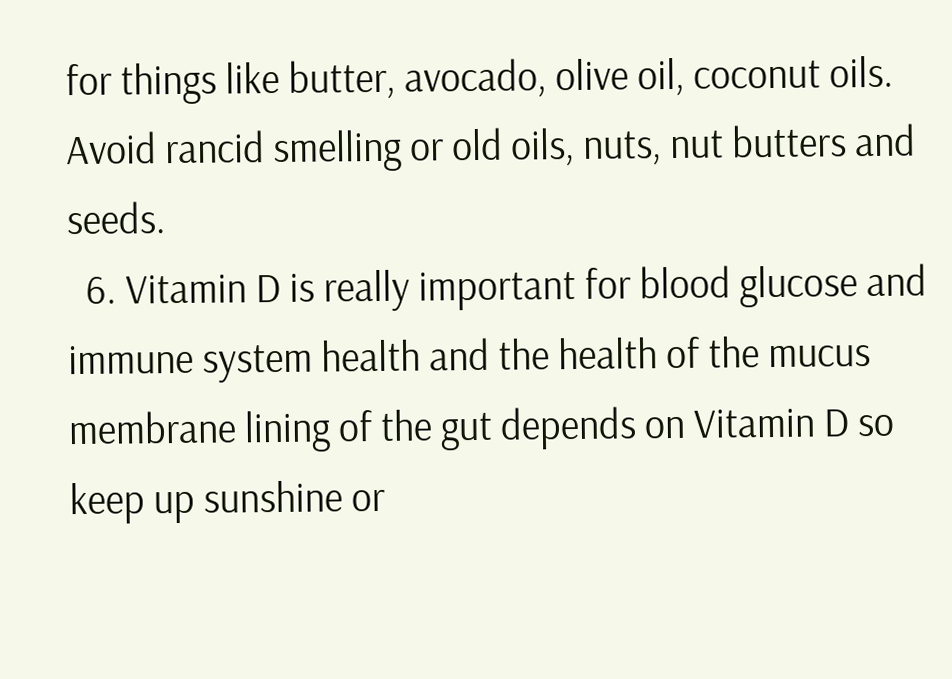for things like butter, avocado, olive oil, coconut oils. Avoid rancid smelling or old oils, nuts, nut butters and seeds.
  6. Vitamin D is really important for blood glucose and immune system health and the health of the mucus membrane lining of the gut depends on Vitamin D so keep up sunshine or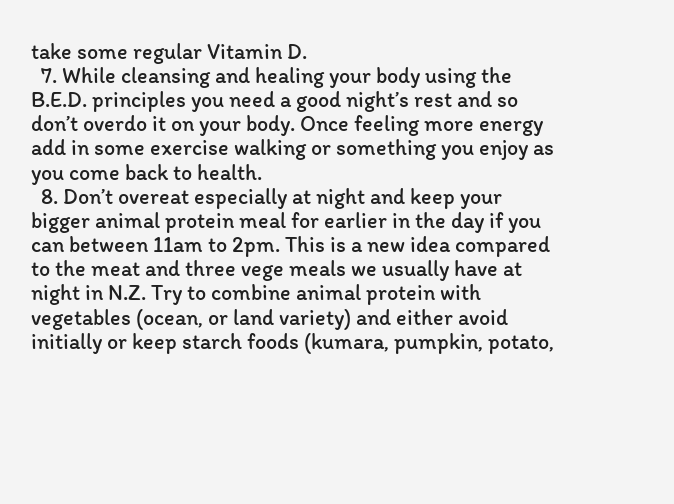take some regular Vitamin D.
  7. While cleansing and healing your body using the B.E.D. principles you need a good night’s rest and so don’t overdo it on your body. Once feeling more energy add in some exercise walking or something you enjoy as you come back to health.
  8. Don’t overeat especially at night and keep your bigger animal protein meal for earlier in the day if you can between 11am to 2pm. This is a new idea compared to the meat and three vege meals we usually have at night in N.Z. Try to combine animal protein with vegetables (ocean, or land variety) and either avoid initially or keep starch foods (kumara, pumpkin, potato,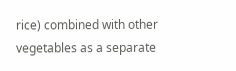rice) combined with other vegetables as a separate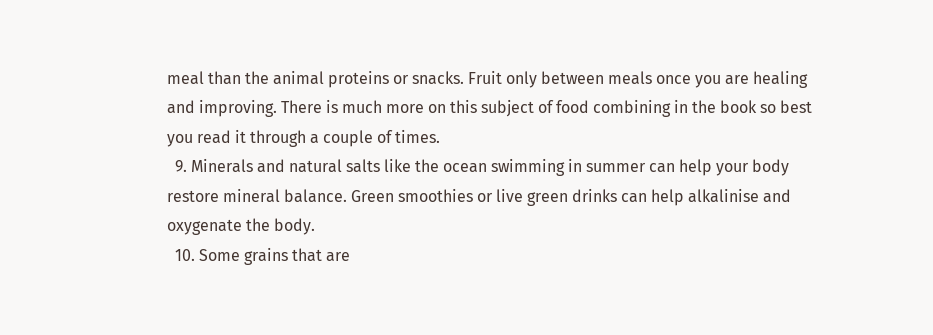meal than the animal proteins or snacks. Fruit only between meals once you are healing and improving. There is much more on this subject of food combining in the book so best you read it through a couple of times.
  9. Minerals and natural salts like the ocean swimming in summer can help your body restore mineral balance. Green smoothies or live green drinks can help alkalinise and oxygenate the body.
  10. Some grains that are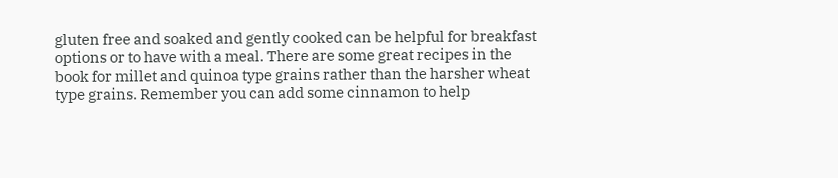gluten free and soaked and gently cooked can be helpful for breakfast options or to have with a meal. There are some great recipes in the book for millet and quinoa type grains rather than the harsher wheat type grains. Remember you can add some cinnamon to help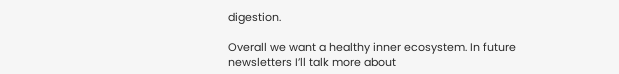digestion.

Overall we want a healthy inner ecosystem. In future newsletters I’ll talk more about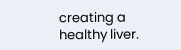creating a healthy liver.